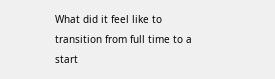What did it feel like to transition from full time to a start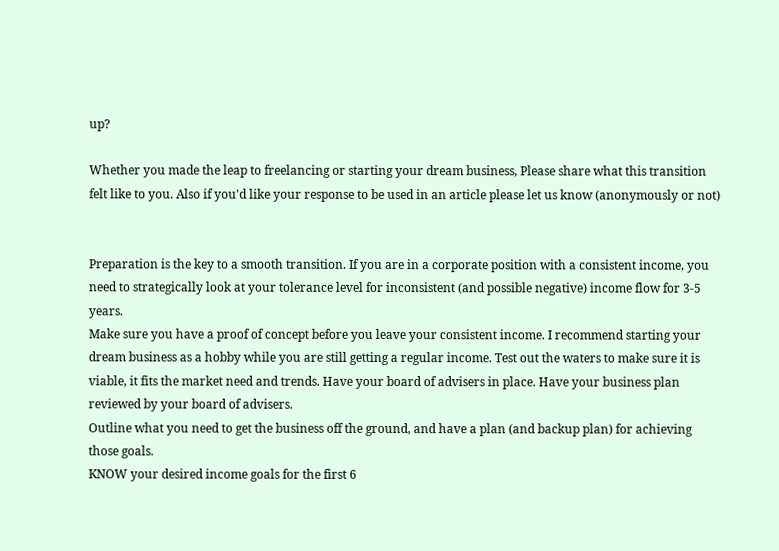up?

Whether you made the leap to freelancing or starting your dream business, Please share what this transition felt like to you. Also if you'd like your response to be used in an article please let us know (anonymously or not)


Preparation is the key to a smooth transition. If you are in a corporate position with a consistent income, you need to strategically look at your tolerance level for inconsistent (and possible negative) income flow for 3-5 years.
Make sure you have a proof of concept before you leave your consistent income. I recommend starting your dream business as a hobby while you are still getting a regular income. Test out the waters to make sure it is viable, it fits the market need and trends. Have your board of advisers in place. Have your business plan reviewed by your board of advisers.
Outline what you need to get the business off the ground, and have a plan (and backup plan) for achieving those goals.
KNOW your desired income goals for the first 6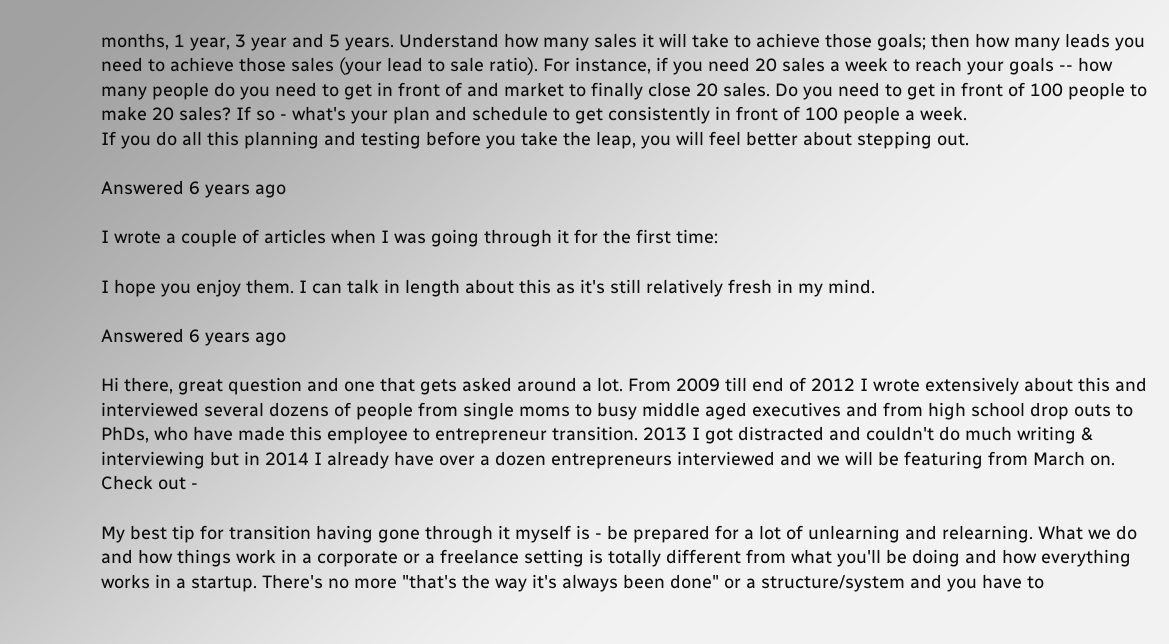months, 1 year, 3 year and 5 years. Understand how many sales it will take to achieve those goals; then how many leads you need to achieve those sales (your lead to sale ratio). For instance, if you need 20 sales a week to reach your goals -- how many people do you need to get in front of and market to finally close 20 sales. Do you need to get in front of 100 people to make 20 sales? If so - what's your plan and schedule to get consistently in front of 100 people a week.
If you do all this planning and testing before you take the leap, you will feel better about stepping out.

Answered 6 years ago

I wrote a couple of articles when I was going through it for the first time:

I hope you enjoy them. I can talk in length about this as it's still relatively fresh in my mind.

Answered 6 years ago

Hi there, great question and one that gets asked around a lot. From 2009 till end of 2012 I wrote extensively about this and interviewed several dozens of people from single moms to busy middle aged executives and from high school drop outs to PhDs, who have made this employee to entrepreneur transition. 2013 I got distracted and couldn't do much writing & interviewing but in 2014 I already have over a dozen entrepreneurs interviewed and we will be featuring from March on. Check out -

My best tip for transition having gone through it myself is - be prepared for a lot of unlearning and relearning. What we do and how things work in a corporate or a freelance setting is totally different from what you'll be doing and how everything works in a startup. There's no more "that's the way it's always been done" or a structure/system and you have to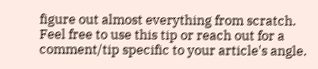figure out almost everything from scratch. Feel free to use this tip or reach out for a comment/tip specific to your article's angle.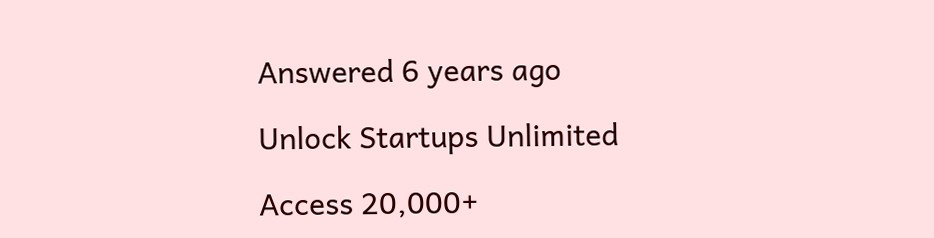Answered 6 years ago

Unlock Startups Unlimited

Access 20,000+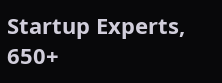Startup Experts, 650+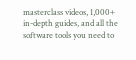masterclass videos, 1,000+ in-depth guides, and all the software tools you need to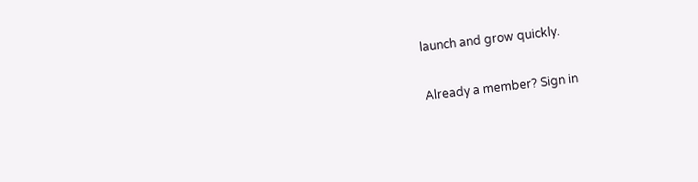launch and grow quickly.

Already a member? Sign in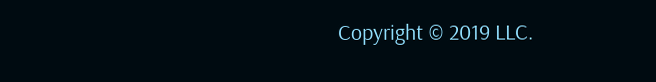Copyright © 2019 LLC.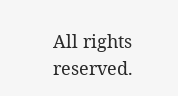All rights reserved.